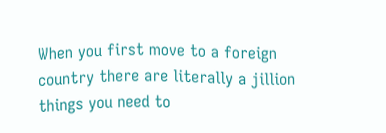When you first move to a foreign country there are literally a jillion things you need to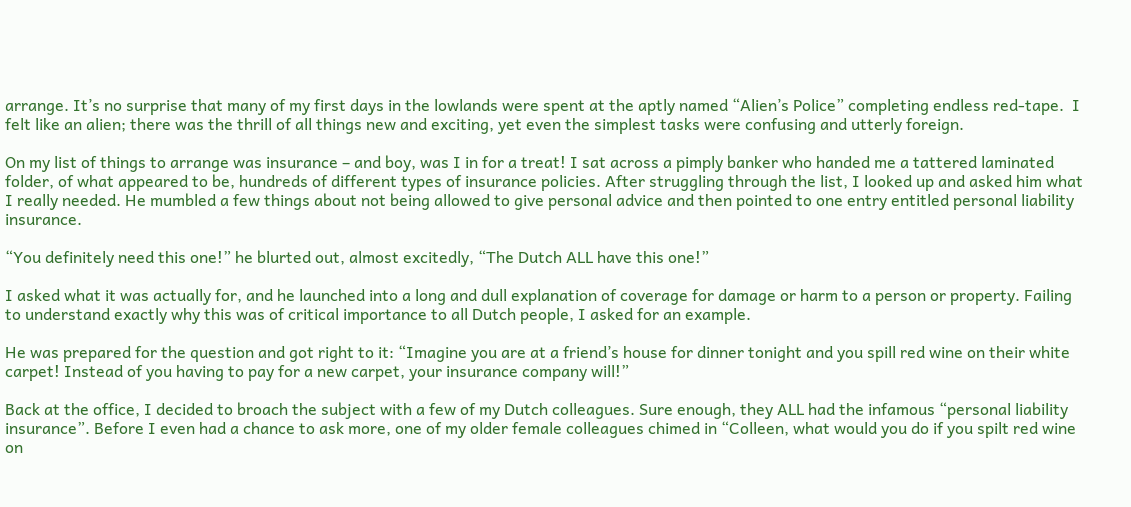arrange. It’s no surprise that many of my first days in the lowlands were spent at the aptly named “Alien’s Police” completing endless red-tape.  I felt like an alien; there was the thrill of all things new and exciting, yet even the simplest tasks were confusing and utterly foreign.

On my list of things to arrange was insurance – and boy, was I in for a treat! I sat across a pimply banker who handed me a tattered laminated folder, of what appeared to be, hundreds of different types of insurance policies. After struggling through the list, I looked up and asked him what I really needed. He mumbled a few things about not being allowed to give personal advice and then pointed to one entry entitled personal liability insurance.

“You definitely need this one!” he blurted out, almost excitedly, “The Dutch ALL have this one!”

I asked what it was actually for, and he launched into a long and dull explanation of coverage for damage or harm to a person or property. Failing to understand exactly why this was of critical importance to all Dutch people, I asked for an example.

He was prepared for the question and got right to it: “Imagine you are at a friend’s house for dinner tonight and you spill red wine on their white carpet! Instead of you having to pay for a new carpet, your insurance company will!”

Back at the office, I decided to broach the subject with a few of my Dutch colleagues. Sure enough, they ALL had the infamous “personal liability insurance”. Before I even had a chance to ask more, one of my older female colleagues chimed in “Colleen, what would you do if you spilt red wine on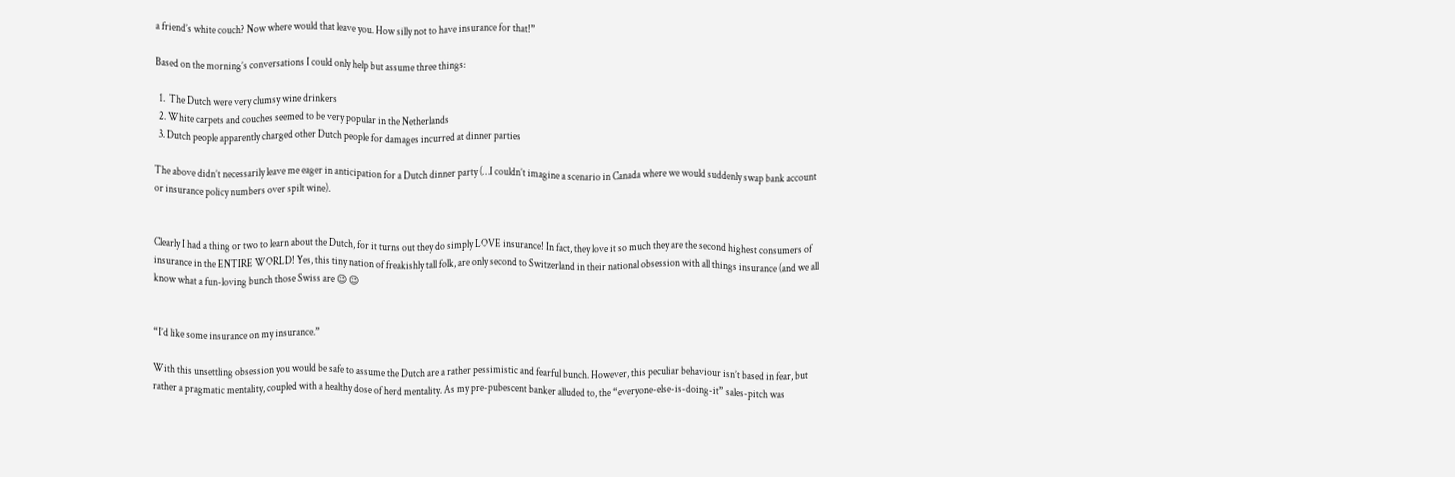a friend’s white couch? Now where would that leave you. How silly not to have insurance for that!”

Based on the morning’s conversations I could only help but assume three things:

  1.  The Dutch were very clumsy wine drinkers
  2. White carpets and couches seemed to be very popular in the Netherlands
  3. Dutch people apparently charged other Dutch people for damages incurred at dinner parties

The above didn’t necessarily leave me eager in anticipation for a Dutch dinner party (…I couldn’t imagine a scenario in Canada where we would suddenly swap bank account or insurance policy numbers over spilt wine).


Clearly I had a thing or two to learn about the Dutch, for it turns out they do simply LOVE insurance! In fact, they love it so much they are the second highest consumers of insurance in the ENTIRE WORLD! Yes, this tiny nation of freakishly tall folk, are only second to Switzerland in their national obsession with all things insurance (and we all know what a fun-loving bunch those Swiss are 😉 😉


“I’d like some insurance on my insurance.”

With this unsettling obsession you would be safe to assume the Dutch are a rather pessimistic and fearful bunch. However, this peculiar behaviour isn’t based in fear, but rather a pragmatic mentality, coupled with a healthy dose of herd mentality. As my pre-pubescent banker alluded to, the “everyone-else-is-doing-it” sales-pitch was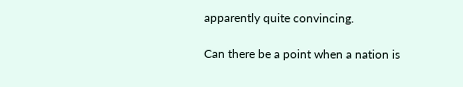apparently quite convincing.

Can there be a point when a nation is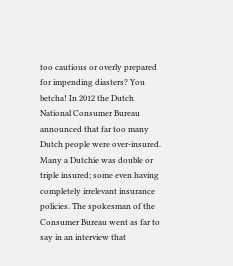too cautious or overly prepared for impending diasters? You betcha! In 2012 the Dutch National Consumer Bureau announced that far too many Dutch people were over-insured. Many a Dutchie was double or triple insured; some even having completely irrelevant insurance policies. The spokesman of the Consumer Bureau went as far to say in an interview that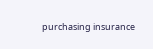purchasing insurance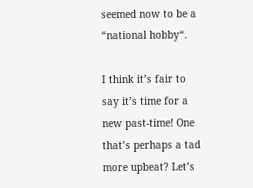seemed now to be a “national hobby“.

I think it’s fair to say it’s time for a new past-time! One that’s perhaps a tad more upbeat? Let’s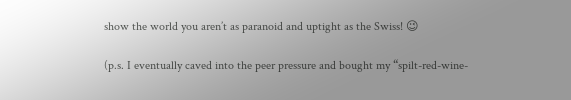show the world you aren’t as paranoid and uptight as the Swiss! 😉

(p.s. I eventually caved into the peer pressure and bought my “spilt-red-wine-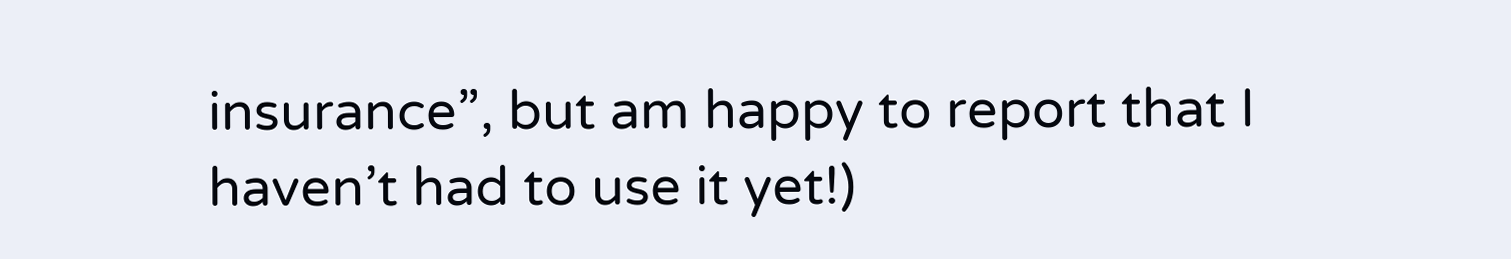insurance”, but am happy to report that I haven’t had to use it yet!)